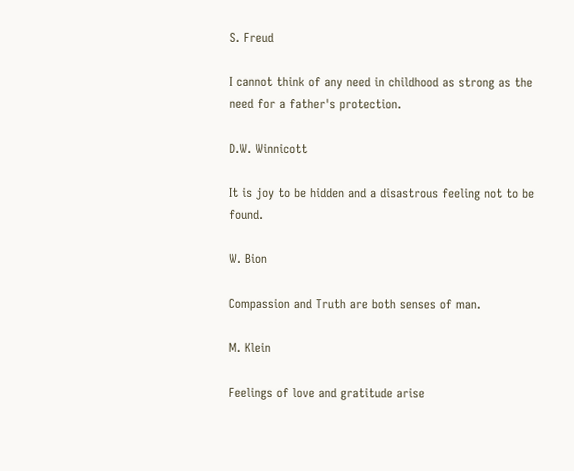S. Freud

I cannot think of any need in childhood as strong as the need for a father's protection.

D.W. Winnicott

It is joy to be hidden and a disastrous feeling not to be found.

W. Bion

Compassion and Truth are both senses of man.

M. Klein

Feelings of love and gratitude arise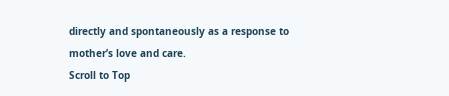directly and spontaneously as a response to mother’s love and care.
Scroll to Top